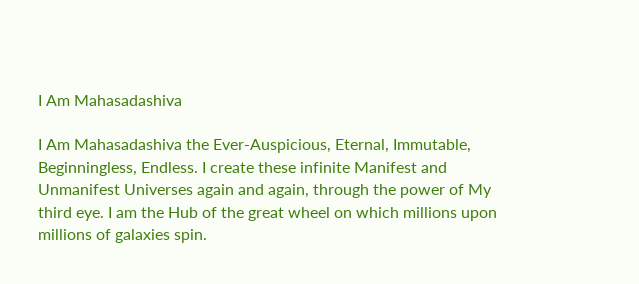I Am Mahasadashiva

I Am Mahasadashiva the Ever-Auspicious, Eternal, Immutable, Beginningless, Endless. I create these infinite Manifest and Unmanifest Universes again and again, through the power of My third eye. I am the Hub of the great wheel on which millions upon millions of galaxies spin.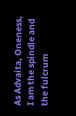As Advaita, Oneness, I am the spindle and the fulcrum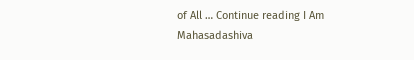of All … Continue reading I Am Mahasadashiva